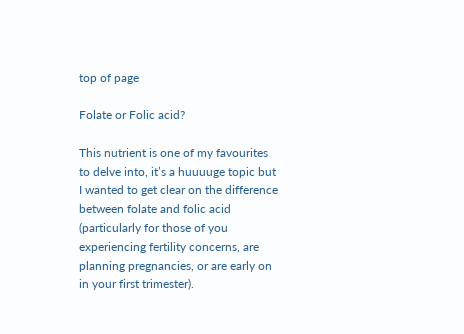top of page

Folate or Folic acid?

This nutrient is one of my favourites to delve into, it’s a huuuuge topic but I wanted to get clear on the difference between folate and folic acid (particularly for those of you experiencing fertility concerns, are planning pregnancies, or are early on in your first trimester).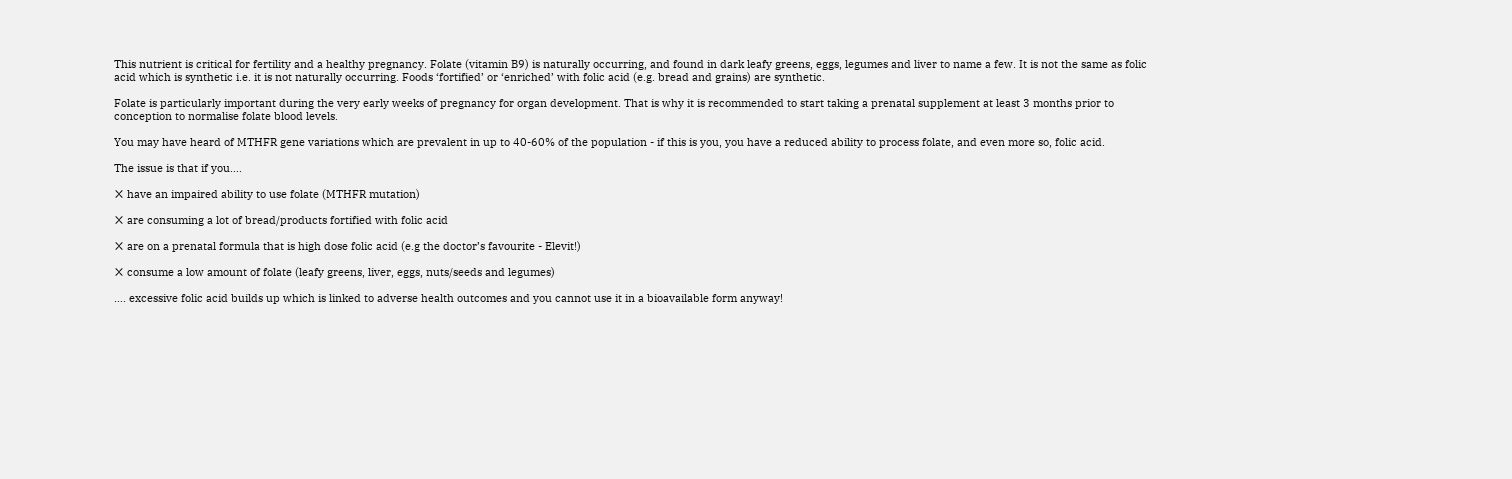This nutrient is critical for fertility and a healthy pregnancy. Folate (vitamin B9) is naturally occurring, and found in dark leafy greens, eggs, legumes and liver to name a few. It is not the same as folic acid which is synthetic i.e. it is not naturally occurring. Foods ‘fortified’ or ‘enriched’ with folic acid (e.g. bread and grains) are synthetic.

Folate is particularly important during the very early weeks of pregnancy for organ development. That is why it is recommended to start taking a prenatal supplement at least 3 months prior to conception to normalise folate blood levels.

You may have heard of MTHFR gene variations which are prevalent in up to 40-60% of the population - if this is you, you have a reduced ability to process folate, and even more so, folic acid.

The issue is that if you….

❌ have an impaired ability to use folate (MTHFR mutation)

❌ are consuming a lot of bread/products fortified with folic acid

❌ are on a prenatal formula that is high dose folic acid (e.g the doctor’s favourite - Elevit!)

❌ consume a low amount of folate (leafy greens, liver, eggs, nuts/seeds and legumes)

…. excessive folic acid builds up which is linked to adverse health outcomes and you cannot use it in a bioavailable form anyway!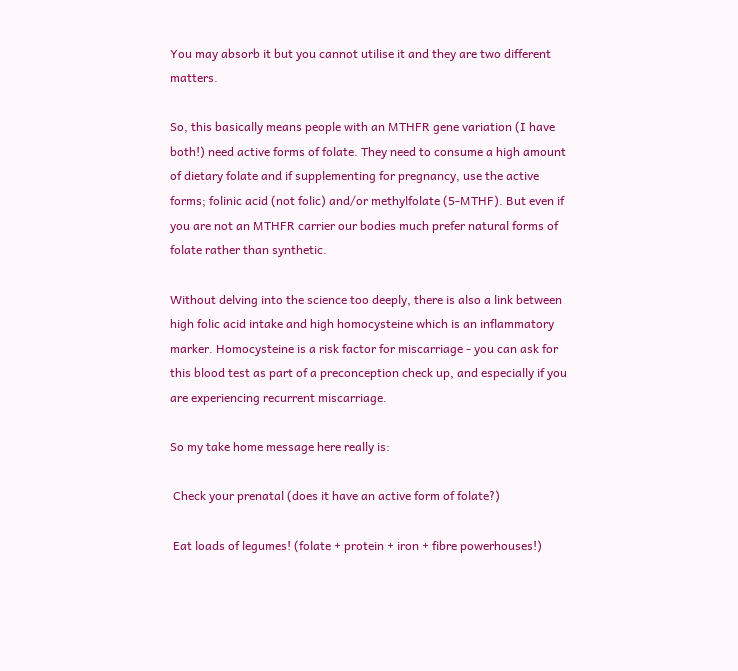You may absorb it but you cannot utilise it and they are two different matters.

So, this basically means people with an MTHFR gene variation (I have both!) need active forms of folate. They need to consume a high amount of dietary folate and if supplementing for pregnancy, use the active forms; folinic acid (not folic) and/or methylfolate (5-MTHF). But even if you are not an MTHFR carrier our bodies much prefer natural forms of folate rather than synthetic.

Without delving into the science too deeply, there is also a link between high folic acid intake and high homocysteine which is an inflammatory marker. Homocysteine is a risk factor for miscarriage - you can ask for this blood test as part of a preconception check up, and especially if you are experiencing recurrent miscarriage.

So my take home message here really is:

 Check your prenatal (does it have an active form of folate?)

 Eat loads of legumes! (folate + protein + iron + fibre powerhouses!)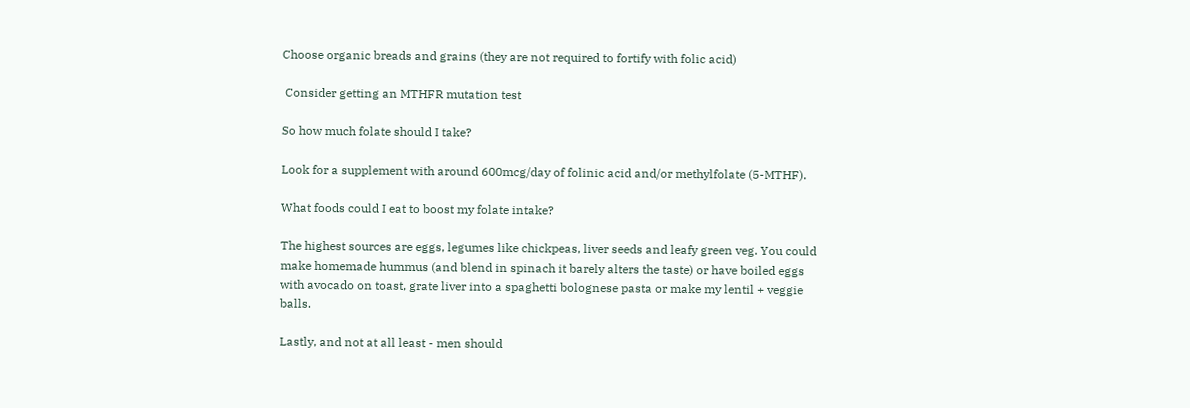Choose organic breads and grains (they are not required to fortify with folic acid)

 Consider getting an MTHFR mutation test

So how much folate should I take?

Look for a supplement with around 600mcg/day of folinic acid and/or methylfolate (5-MTHF).

What foods could I eat to boost my folate intake?

The highest sources are eggs, legumes like chickpeas, liver seeds and leafy green veg. You could make homemade hummus (and blend in spinach it barely alters the taste) or have boiled eggs with avocado on toast, grate liver into a spaghetti bolognese pasta or make my lentil + veggie balls.

Lastly, and not at all least - men should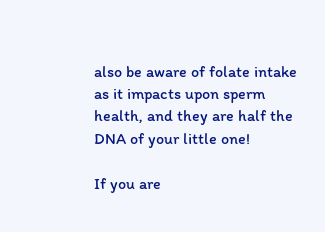also be aware of folate intake as it impacts upon sperm health, and they are half the DNA of your little one!

If you are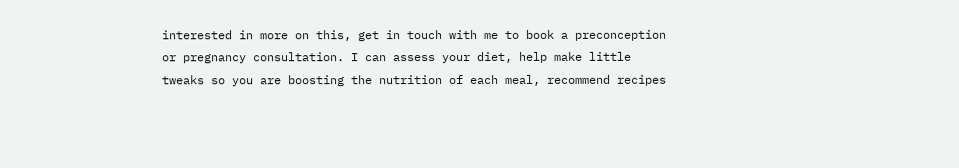interested in more on this, get in touch with me to book a preconception or pregnancy consultation. I can assess your diet, help make little tweaks so you are boosting the nutrition of each meal, recommend recipes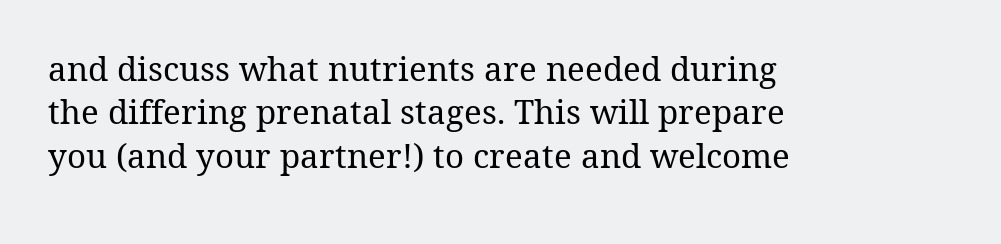and discuss what nutrients are needed during the differing prenatal stages. This will prepare you (and your partner!) to create and welcome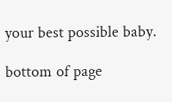your best possible baby.

bottom of page